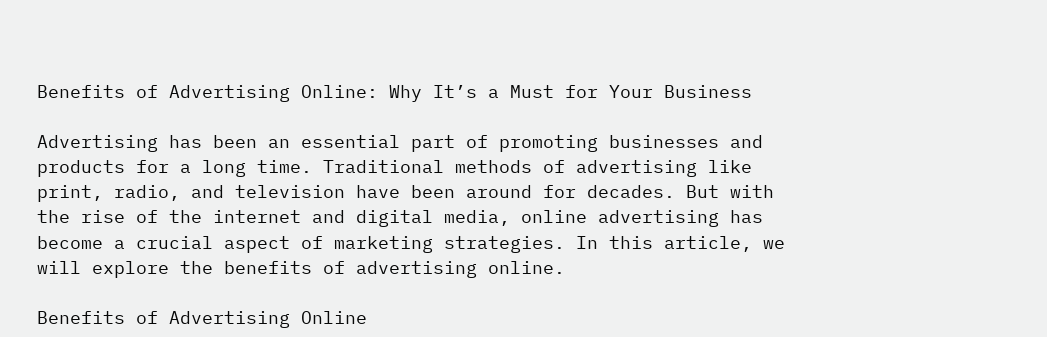Benefits of Advertising Online: Why It’s a Must for Your Business

Advertising has been an essential part of promoting businesses and products for a long time. Traditional methods of advertising like print, radio, and television have been around for decades. But with the rise of the internet and digital media, online advertising has become a crucial aspect of marketing strategies. In this article, we will explore the benefits of advertising online.

Benefits of Advertising Online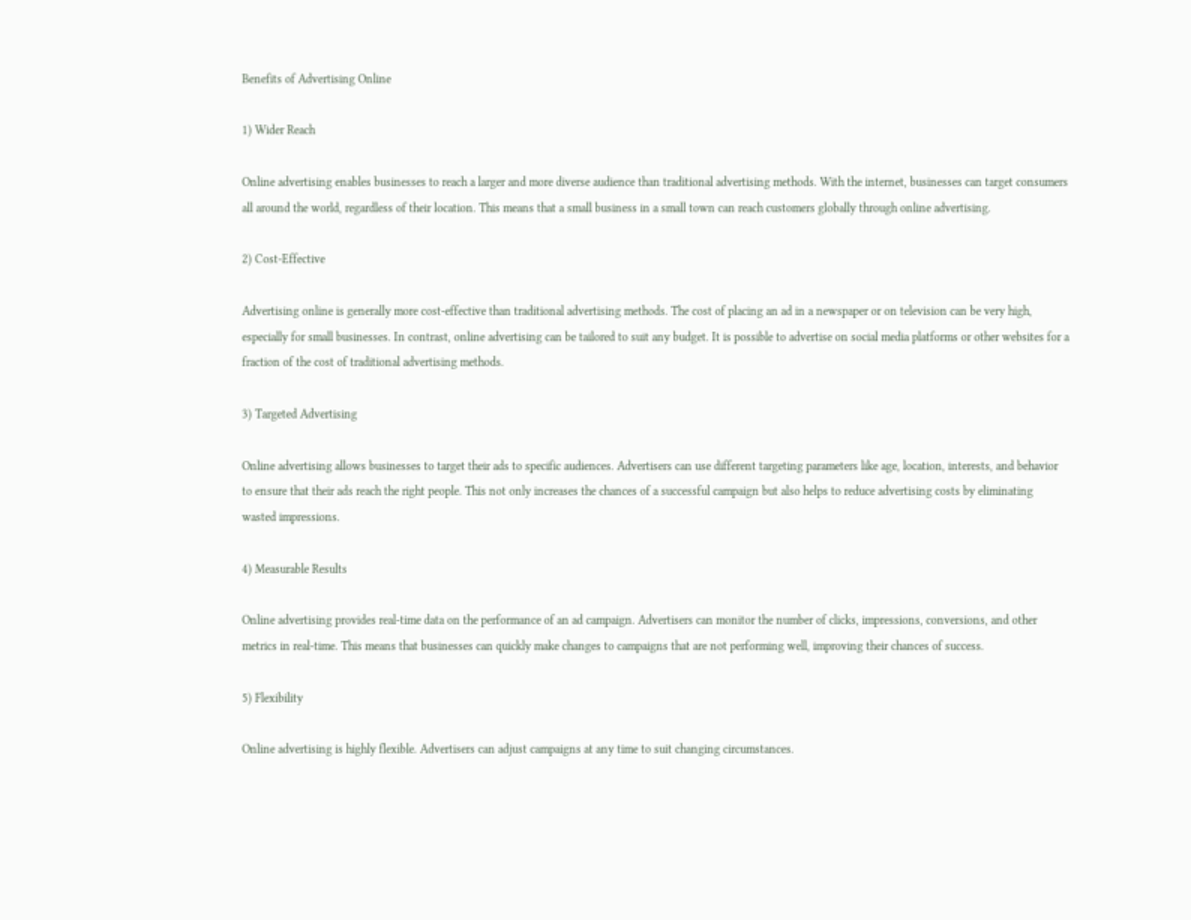Benefits of Advertising Online

1) Wider Reach

Online advertising enables businesses to reach a larger and more diverse audience than traditional advertising methods. With the internet, businesses can target consumers all around the world, regardless of their location. This means that a small business in a small town can reach customers globally through online advertising.

2) Cost-Effective

Advertising online is generally more cost-effective than traditional advertising methods. The cost of placing an ad in a newspaper or on television can be very high, especially for small businesses. In contrast, online advertising can be tailored to suit any budget. It is possible to advertise on social media platforms or other websites for a fraction of the cost of traditional advertising methods.

3) Targeted Advertising

Online advertising allows businesses to target their ads to specific audiences. Advertisers can use different targeting parameters like age, location, interests, and behavior to ensure that their ads reach the right people. This not only increases the chances of a successful campaign but also helps to reduce advertising costs by eliminating wasted impressions.

4) Measurable Results

Online advertising provides real-time data on the performance of an ad campaign. Advertisers can monitor the number of clicks, impressions, conversions, and other metrics in real-time. This means that businesses can quickly make changes to campaigns that are not performing well, improving their chances of success.

5) Flexibility

Online advertising is highly flexible. Advertisers can adjust campaigns at any time to suit changing circumstances.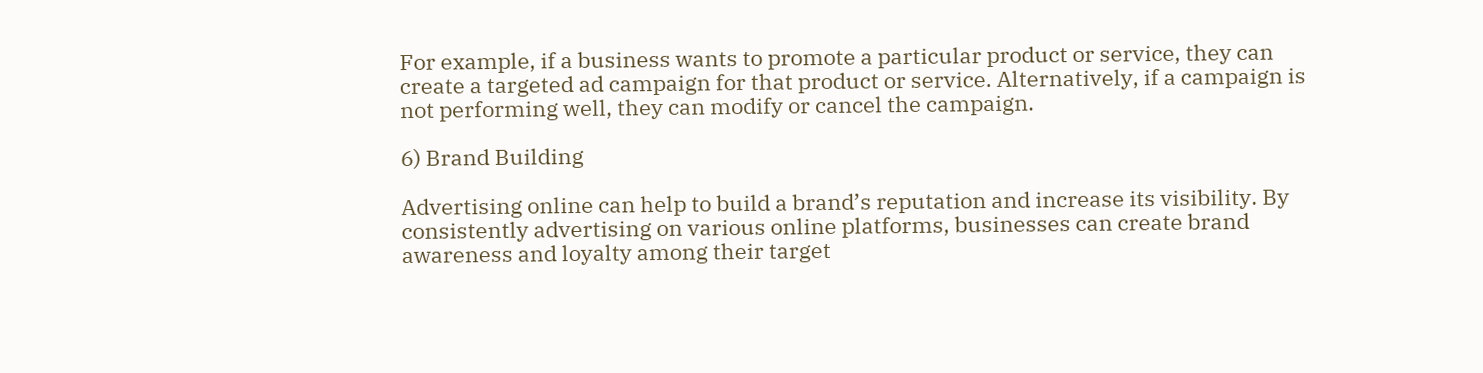For example, if a business wants to promote a particular product or service, they can create a targeted ad campaign for that product or service. Alternatively, if a campaign is not performing well, they can modify or cancel the campaign.

6) Brand Building

Advertising online can help to build a brand’s reputation and increase its visibility. By consistently advertising on various online platforms, businesses can create brand awareness and loyalty among their target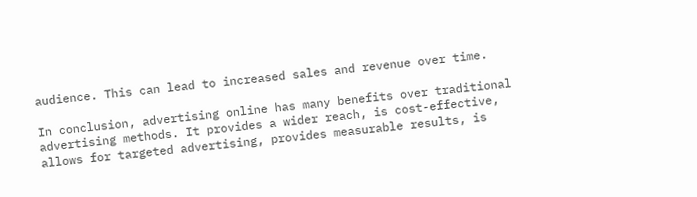audience. This can lead to increased sales and revenue over time.

In conclusion, advertising online has many benefits over traditional advertising methods. It provides a wider reach, is cost-effective, allows for targeted advertising, provides measurable results, is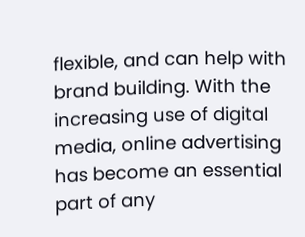flexible, and can help with brand building. With the increasing use of digital media, online advertising has become an essential part of any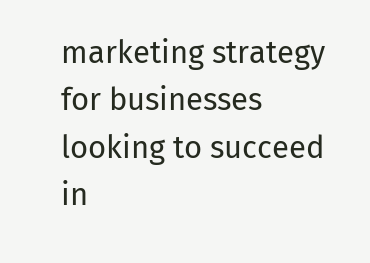marketing strategy for businesses looking to succeed in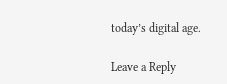today’s digital age.

Leave a Reply